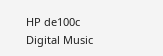HP de100c Digital Music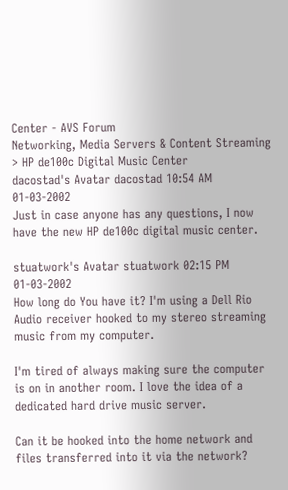Center - AVS Forum
Networking, Media Servers & Content Streaming > HP de100c Digital Music Center
dacostad's Avatar dacostad 10:54 AM 01-03-2002
Just in case anyone has any questions, I now have the new HP de100c digital music center.

stuatwork's Avatar stuatwork 02:15 PM 01-03-2002
How long do You have it? I'm using a Dell Rio Audio receiver hooked to my stereo streaming music from my computer.

I'm tired of always making sure the computer is on in another room. I love the idea of a dedicated hard drive music server.

Can it be hooked into the home network and files transferred into it via the network?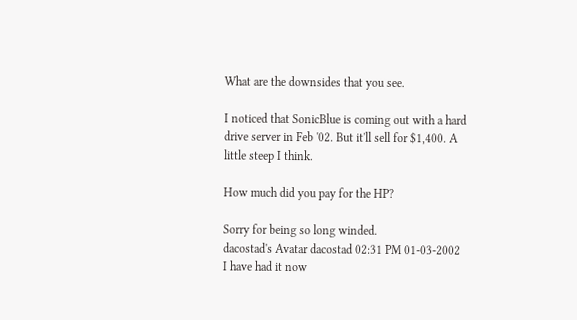What are the downsides that you see.

I noticed that SonicBlue is coming out with a hard drive server in Feb '02. But it'll sell for $1,400. A little steep I think.

How much did you pay for the HP?

Sorry for being so long winded.
dacostad's Avatar dacostad 02:31 PM 01-03-2002
I have had it now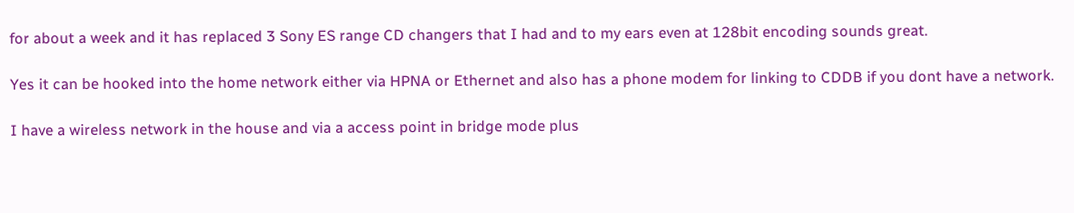for about a week and it has replaced 3 Sony ES range CD changers that I had and to my ears even at 128bit encoding sounds great.

Yes it can be hooked into the home network either via HPNA or Ethernet and also has a phone modem for linking to CDDB if you dont have a network.

I have a wireless network in the house and via a access point in bridge mode plus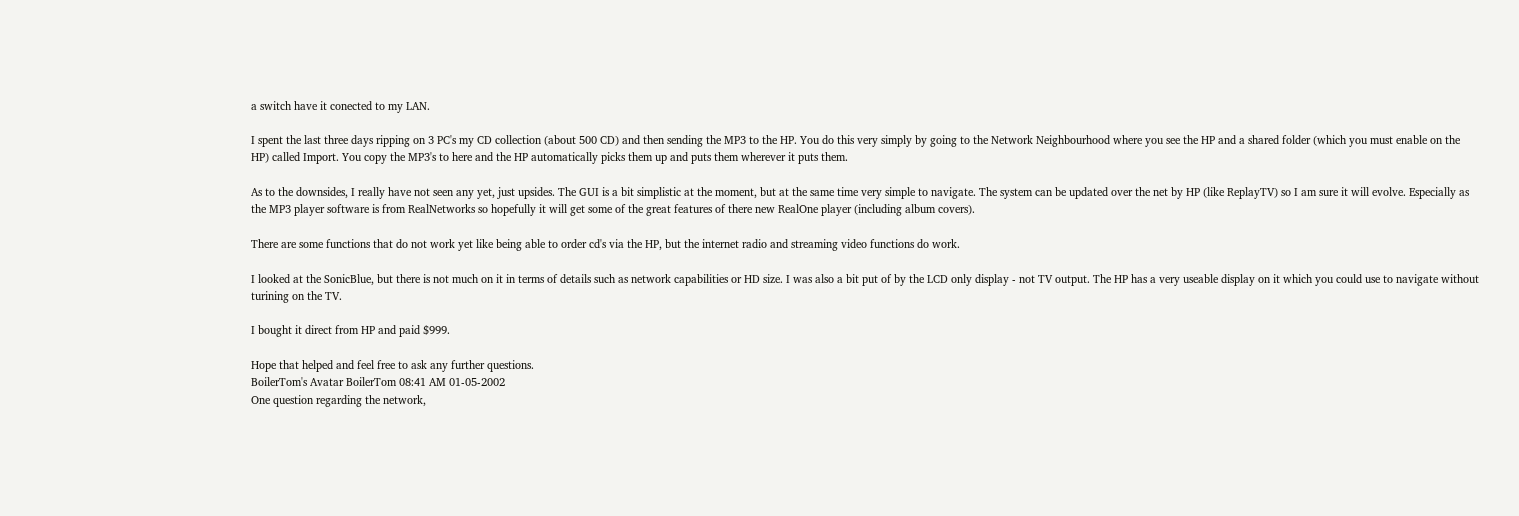a switch have it conected to my LAN.

I spent the last three days ripping on 3 PC's my CD collection (about 500 CD) and then sending the MP3 to the HP. You do this very simply by going to the Network Neighbourhood where you see the HP and a shared folder (which you must enable on the HP) called Import. You copy the MP3's to here and the HP automatically picks them up and puts them wherever it puts them.

As to the downsides, I really have not seen any yet, just upsides. The GUI is a bit simplistic at the moment, but at the same time very simple to navigate. The system can be updated over the net by HP (like ReplayTV) so I am sure it will evolve. Especially as the MP3 player software is from RealNetworks so hopefully it will get some of the great features of there new RealOne player (including album covers).

There are some functions that do not work yet like being able to order cd's via the HP, but the internet radio and streaming video functions do work.

I looked at the SonicBlue, but there is not much on it in terms of details such as network capabilities or HD size. I was also a bit put of by the LCD only display - not TV output. The HP has a very useable display on it which you could use to navigate without turining on the TV.

I bought it direct from HP and paid $999.

Hope that helped and feel free to ask any further questions.
BoilerTom's Avatar BoilerTom 08:41 AM 01-05-2002
One question regarding the network,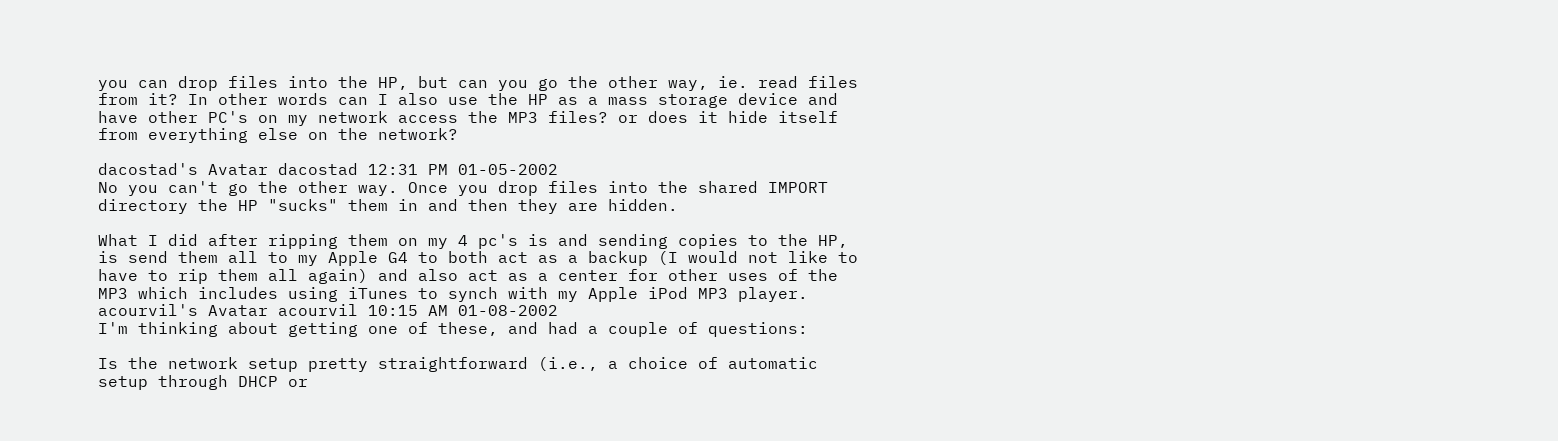you can drop files into the HP, but can you go the other way, ie. read files from it? In other words can I also use the HP as a mass storage device and have other PC's on my network access the MP3 files? or does it hide itself from everything else on the network?

dacostad's Avatar dacostad 12:31 PM 01-05-2002
No you can't go the other way. Once you drop files into the shared IMPORT directory the HP "sucks" them in and then they are hidden.

What I did after ripping them on my 4 pc's is and sending copies to the HP, is send them all to my Apple G4 to both act as a backup (I would not like to have to rip them all again) and also act as a center for other uses of the MP3 which includes using iTunes to synch with my Apple iPod MP3 player.
acourvil's Avatar acourvil 10:15 AM 01-08-2002
I'm thinking about getting one of these, and had a couple of questions:

Is the network setup pretty straightforward (i.e., a choice of automatic setup through DHCP or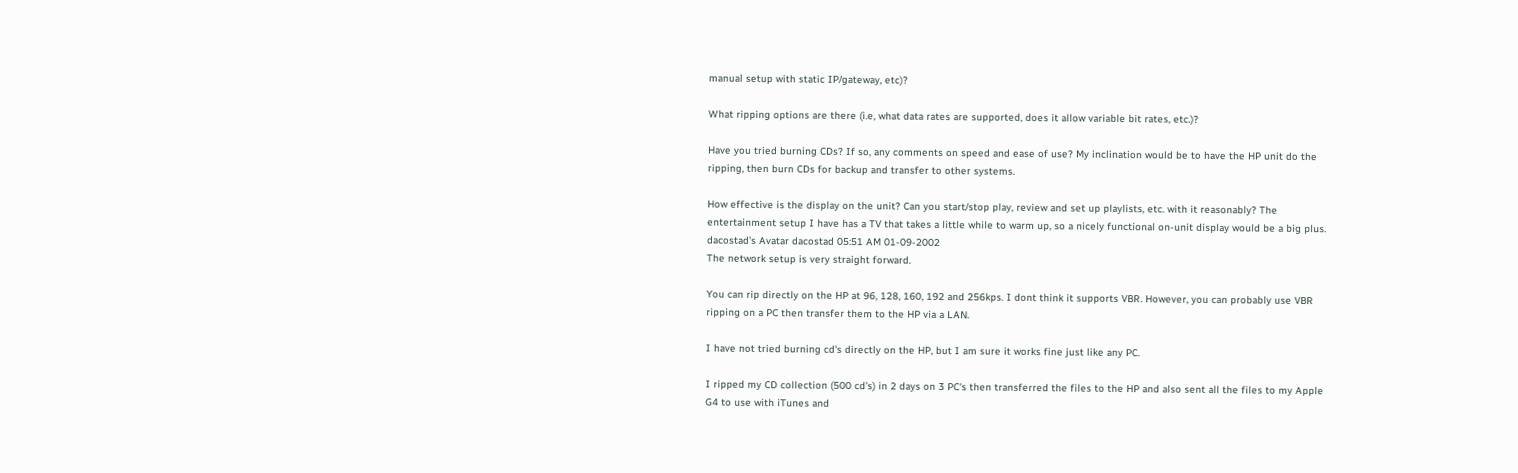manual setup with static IP/gateway, etc)?

What ripping options are there (i.e, what data rates are supported, does it allow variable bit rates, etc.)?

Have you tried burning CDs? If so, any comments on speed and ease of use? My inclination would be to have the HP unit do the ripping, then burn CDs for backup and transfer to other systems.

How effective is the display on the unit? Can you start/stop play, review and set up playlists, etc. with it reasonably? The entertainment setup I have has a TV that takes a little while to warm up, so a nicely functional on-unit display would be a big plus.
dacostad's Avatar dacostad 05:51 AM 01-09-2002
The network setup is very straight forward.

You can rip directly on the HP at 96, 128, 160, 192 and 256kps. I dont think it supports VBR. However, you can probably use VBR ripping on a PC then transfer them to the HP via a LAN.

I have not tried burning cd's directly on the HP, but I am sure it works fine just like any PC.

I ripped my CD collection (500 cd's) in 2 days on 3 PC's then transferred the files to the HP and also sent all the files to my Apple G4 to use with iTunes and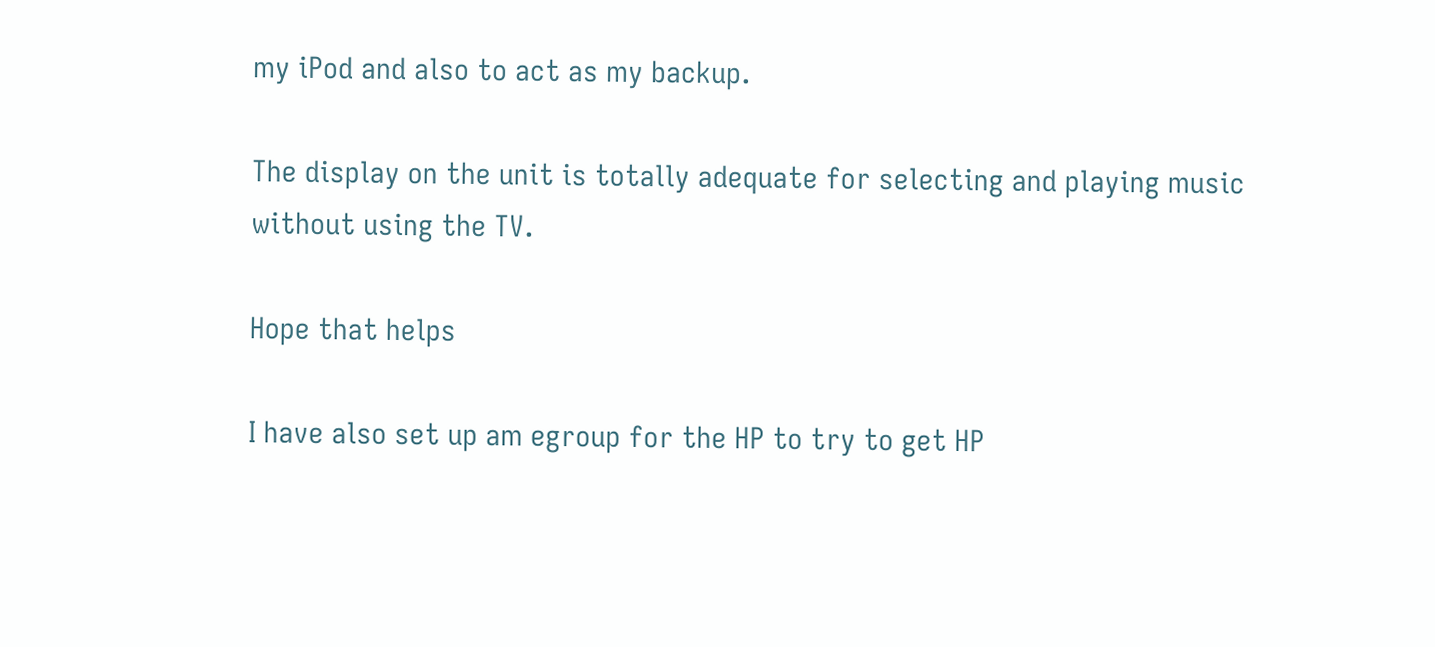my iPod and also to act as my backup.

The display on the unit is totally adequate for selecting and playing music without using the TV.

Hope that helps

I have also set up am egroup for the HP to try to get HP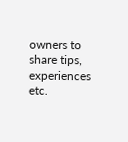owners to share tips, experiences etc.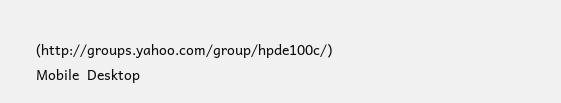(http://groups.yahoo.com/group/hpde100c/)
Mobile  Desktop